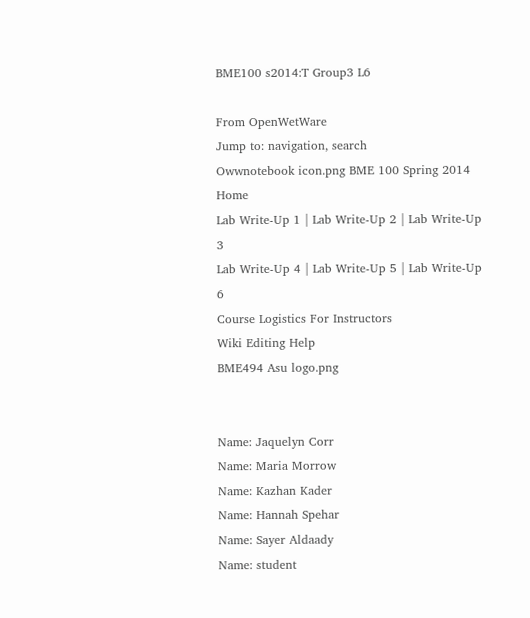BME100 s2014:T Group3 L6

From OpenWetWare
Jump to: navigation, search
Owwnotebook icon.png BME 100 Spring 2014 Home
Lab Write-Up 1 | Lab Write-Up 2 | Lab Write-Up 3
Lab Write-Up 4 | Lab Write-Up 5 | Lab Write-Up 6
Course Logistics For Instructors
Wiki Editing Help
BME494 Asu logo.png


Name: Jaquelyn Corr
Name: Maria Morrow
Name: Kazhan Kader
Name: Hannah Spehar
Name: Sayer Aldaady
Name: student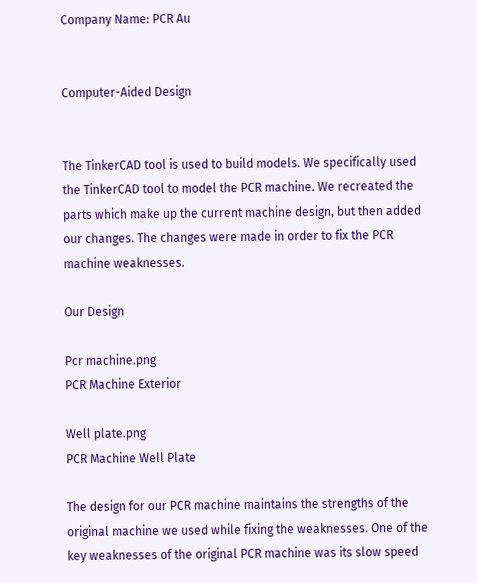Company Name: PCR Au


Computer-Aided Design


The TinkerCAD tool is used to build models. We specifically used the TinkerCAD tool to model the PCR machine. We recreated the parts which make up the current machine design, but then added our changes. The changes were made in order to fix the PCR machine weaknesses.

Our Design

Pcr machine.png
PCR Machine Exterior

Well plate.png
PCR Machine Well Plate

The design for our PCR machine maintains the strengths of the original machine we used while fixing the weaknesses. One of the key weaknesses of the original PCR machine was its slow speed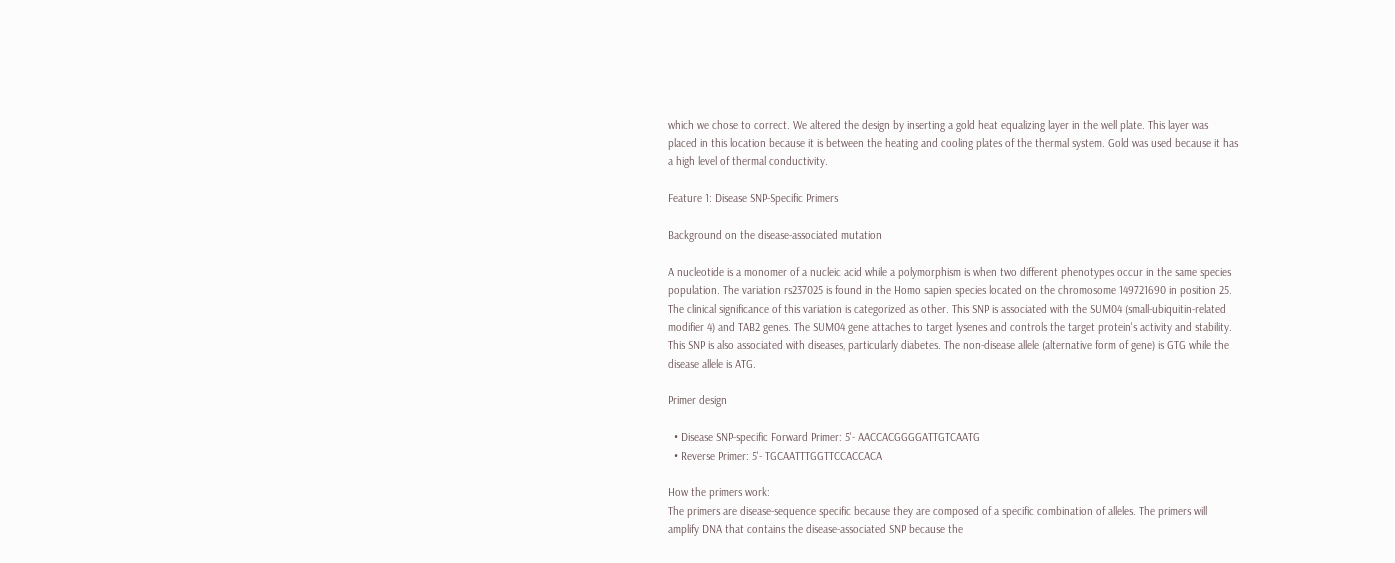which we chose to correct. We altered the design by inserting a gold heat equalizing layer in the well plate. This layer was placed in this location because it is between the heating and cooling plates of the thermal system. Gold was used because it has a high level of thermal conductivity.

Feature 1: Disease SNP-Specific Primers

Background on the disease-associated mutation

A nucleotide is a monomer of a nucleic acid while a polymorphism is when two different phenotypes occur in the same species population. The variation rs237025 is found in the Homo sapien species located on the chromosome 149721690 in position 25. The clinical significance of this variation is categorized as other. This SNP is associated with the SUM04 (small-ubiquitin-related modifier 4) and TAB2 genes. The SUM04 gene attaches to target lysenes and controls the target protein's activity and stability. This SNP is also associated with diseases, particularly diabetes. The non-disease allele (alternative form of gene) is GTG while the disease allele is ATG.

Primer design

  • Disease SNP-specific Forward Primer: 5'- AACCACGGGGATTGTCAATG
  • Reverse Primer: 5'- TGCAATTTGGTTCCACCACA

How the primers work:
The primers are disease-sequence specific because they are composed of a specific combination of alleles. The primers will amplify DNA that contains the disease-associated SNP because the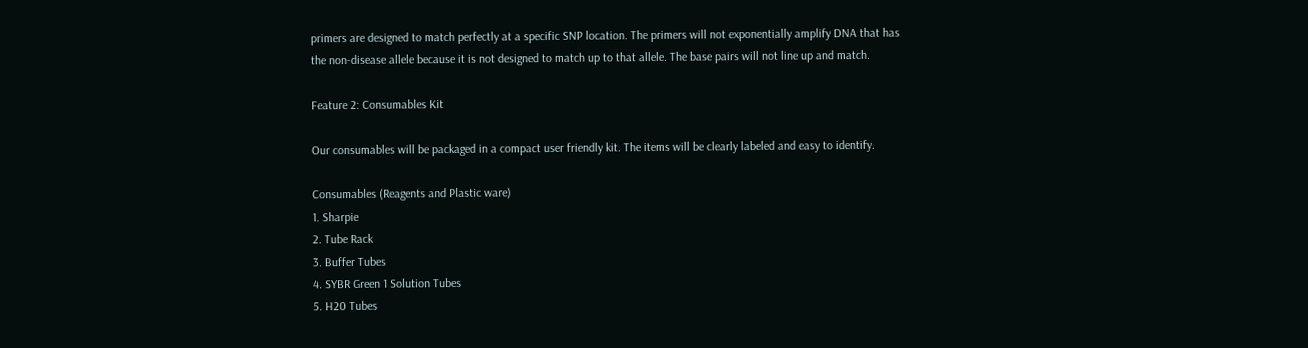primers are designed to match perfectly at a specific SNP location. The primers will not exponentially amplify DNA that has the non-disease allele because it is not designed to match up to that allele. The base pairs will not line up and match.

Feature 2: Consumables Kit

Our consumables will be packaged in a compact user friendly kit. The items will be clearly labeled and easy to identify.

Consumables (Reagents and Plastic ware)
1. Sharpie
2. Tube Rack
3. Buffer Tubes
4. SYBR Green 1 Solution Tubes
5. H20 Tubes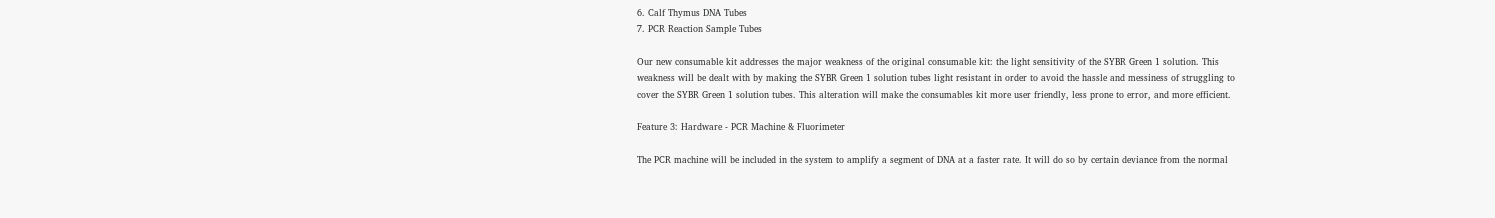6. Calf Thymus DNA Tubes
7. PCR Reaction Sample Tubes

Our new consumable kit addresses the major weakness of the original consumable kit: the light sensitivity of the SYBR Green 1 solution. This weakness will be dealt with by making the SYBR Green 1 solution tubes light resistant in order to avoid the hassle and messiness of struggling to cover the SYBR Green 1 solution tubes. This alteration will make the consumables kit more user friendly, less prone to error, and more efficient.

Feature 3: Hardware - PCR Machine & Fluorimeter

The PCR machine will be included in the system to amplify a segment of DNA at a faster rate. It will do so by certain deviance from the normal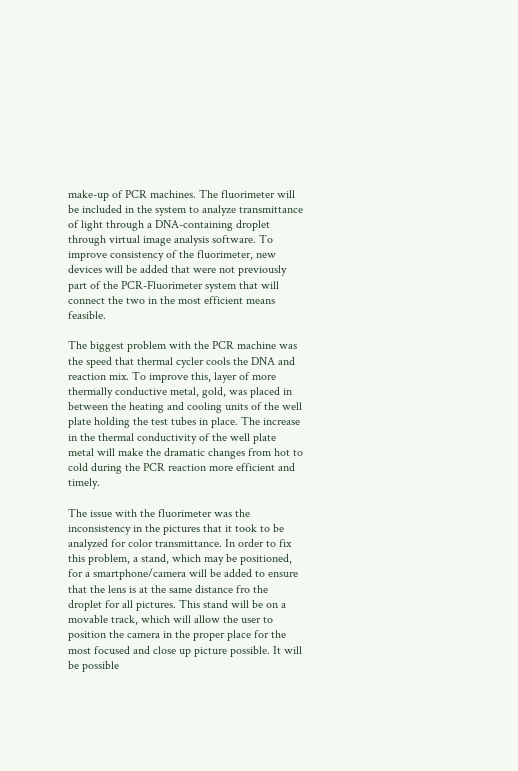make-up of PCR machines. The fluorimeter will be included in the system to analyze transmittance of light through a DNA-containing droplet through virtual image analysis software. To improve consistency of the fluorimeter, new devices will be added that were not previously part of the PCR-Fluorimeter system that will connect the two in the most efficient means feasible.

The biggest problem with the PCR machine was the speed that thermal cycler cools the DNA and reaction mix. To improve this, layer of more thermally conductive metal, gold, was placed in between the heating and cooling units of the well plate holding the test tubes in place. The increase in the thermal conductivity of the well plate metal will make the dramatic changes from hot to cold during the PCR reaction more efficient and timely.

The issue with the fluorimeter was the inconsistency in the pictures that it took to be analyzed for color transmittance. In order to fix this problem, a stand, which may be positioned, for a smartphone/camera will be added to ensure that the lens is at the same distance fro the droplet for all pictures. This stand will be on a movable track, which will allow the user to position the camera in the proper place for the most focused and close up picture possible. It will be possible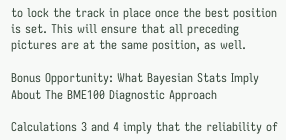to lock the track in place once the best position is set. This will ensure that all preceding pictures are at the same position, as well.

Bonus Opportunity: What Bayesian Stats Imply About The BME100 Diagnostic Approach

Calculations 3 and 4 imply that the reliability of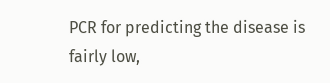PCR for predicting the disease is fairly low,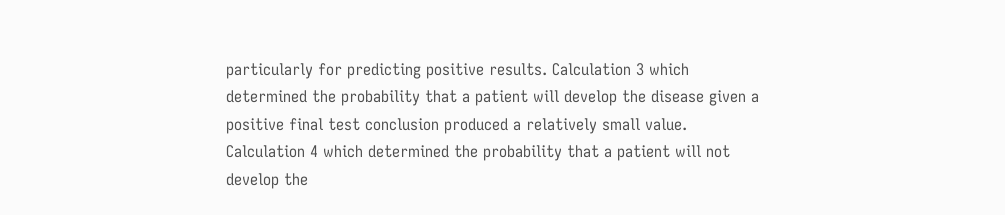particularly for predicting positive results. Calculation 3 which determined the probability that a patient will develop the disease given a positive final test conclusion produced a relatively small value. Calculation 4 which determined the probability that a patient will not develop the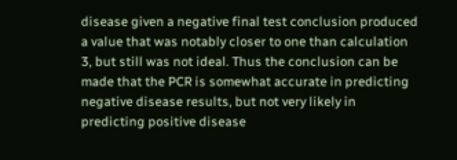disease given a negative final test conclusion produced a value that was notably closer to one than calculation 3, but still was not ideal. Thus the conclusion can be made that the PCR is somewhat accurate in predicting negative disease results, but not very likely in predicting positive disease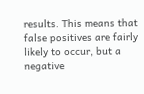results. This means that false positives are fairly likely to occur, but a negative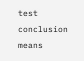test conclusion means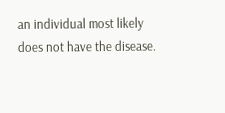an individual most likely does not have the disease.